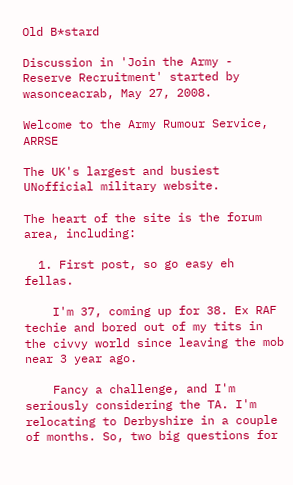Old B*stard

Discussion in 'Join the Army - Reserve Recruitment' started by wasonceacrab, May 27, 2008.

Welcome to the Army Rumour Service, ARRSE

The UK's largest and busiest UNofficial military website.

The heart of the site is the forum area, including:

  1. First post, so go easy eh fellas.

    I'm 37, coming up for 38. Ex RAF techie and bored out of my tits in the civvy world since leaving the mob near 3 year ago.

    Fancy a challenge, and I'm seriously considering the TA. I'm relocating to Derbyshire in a couple of months. So, two big questions for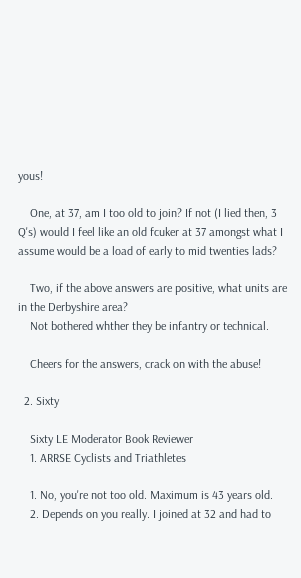yous!

    One, at 37, am I too old to join? If not (I lied then, 3 Q's) would I feel like an old fcuker at 37 amongst what I assume would be a load of early to mid twenties lads?

    Two, if the above answers are positive, what units are in the Derbyshire area?
    Not bothered whther they be infantry or technical.

    Cheers for the answers, crack on with the abuse!

  2. Sixty

    Sixty LE Moderator Book Reviewer
    1. ARRSE Cyclists and Triathletes

    1. No, you're not too old. Maximum is 43 years old.
    2. Depends on you really. I joined at 32 and had to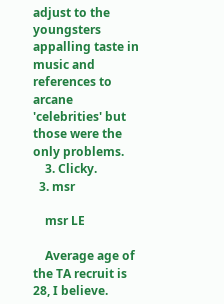adjust to the youngsters appalling taste in music and references to arcane 'celebrities' but those were the only problems.
    3. Clicky.
  3. msr

    msr LE

    Average age of the TA recruit is 28, I believe.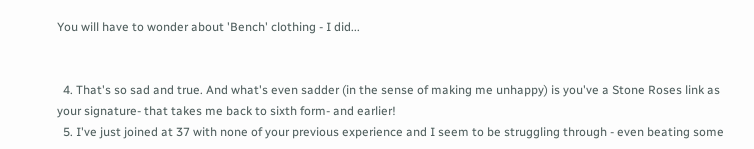You will have to wonder about 'Bench' clothing - I did...


  4. That's so sad and true. And what's even sadder (in the sense of making me unhappy) is you've a Stone Roses link as your signature- that takes me back to sixth form- and earlier!
  5. I've just joined at 37 with none of your previous experience and I seem to be struggling through - even beating some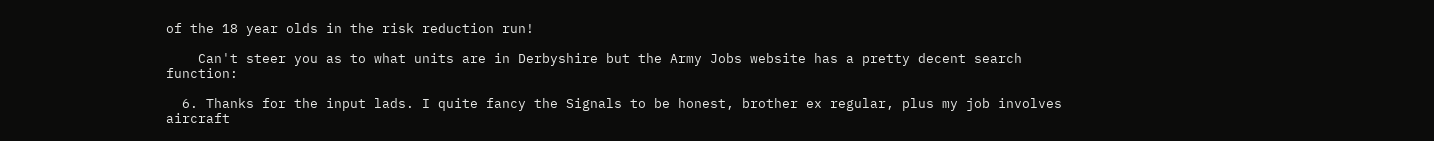of the 18 year olds in the risk reduction run!

    Can't steer you as to what units are in Derbyshire but the Army Jobs website has a pretty decent search function:

  6. Thanks for the input lads. I quite fancy the Signals to be honest, brother ex regular, plus my job involves aircraft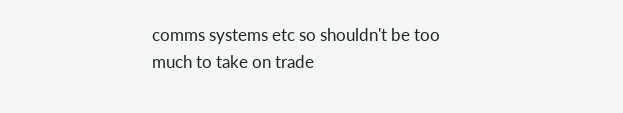comms systems etc so shouldn't be too much to take on trade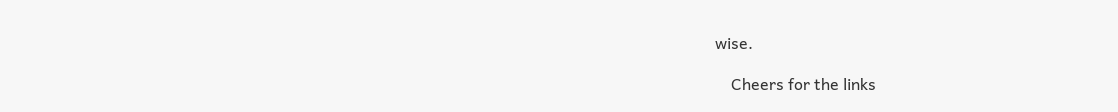wise.

    Cheers for the links